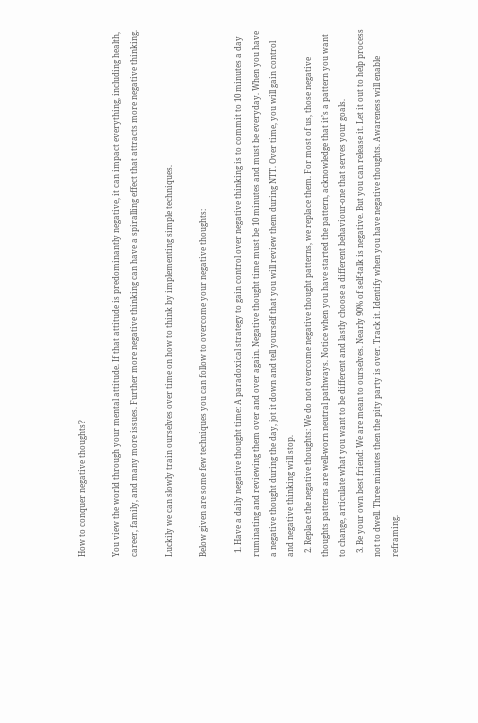How to conquer negative thoughts?

You view the world through your mental attitude. If that attitude is predominantly negative, it can impact everything, including health, career, family, and many more issues. Further more negative thinking can have a spiralling effect that attracts more negative thinking.

Luckily we can slowly train ourselves over time on how to think by implementing simple techniques.

Below given are some few techniques you can follow to overcome your negative thoughts:

  1. Have a daily negative thought time: A paradoxical strategy to gain control over negative thinking is to commit to 10 minutes a day ruminating and reviewing them over and over again. Negative thought time must be 10 minutes and must be everyday. When you have a negative thought during the day, jot it down and tell yourself that you will review them during NTT. Over time, you will gain control and negative thinking will stop.
  2. Replace the negative thoughts: We do not overcome negative thought patterns, we replace them. For most of us, those negative thoughts patterns are well-worn neutral pathways. Notice when you have started the pattern, acknowledge that it’s a pattern you want to change, articulate what you want to be different and lastly choose a different behaviour-one that serves your goals.
  3. Be your own best friend: We are mean to ourselves. Nearly 90% of self-talk is negative. But you can release it. Let it out to help process not to dwell. Three minutes then the pity party is over. Track it. Identify when you have negative thoughts. Awareness will enable reframing.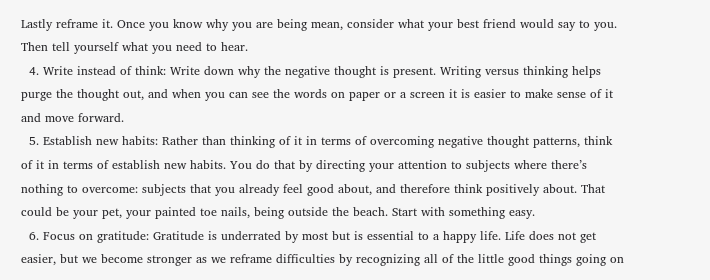Lastly reframe it. Once you know why you are being mean, consider what your best friend would say to you. Then tell yourself what you need to hear.
  4. Write instead of think: Write down why the negative thought is present. Writing versus thinking helps purge the thought out, and when you can see the words on paper or a screen it is easier to make sense of it and move forward.
  5. Establish new habits: Rather than thinking of it in terms of overcoming negative thought patterns, think of it in terms of establish new habits. You do that by directing your attention to subjects where there’s nothing to overcome: subjects that you already feel good about, and therefore think positively about. That could be your pet, your painted toe nails, being outside the beach. Start with something easy.
  6. Focus on gratitude: Gratitude is underrated by most but is essential to a happy life. Life does not get easier, but we become stronger as we reframe difficulties by recognizing all of the little good things going on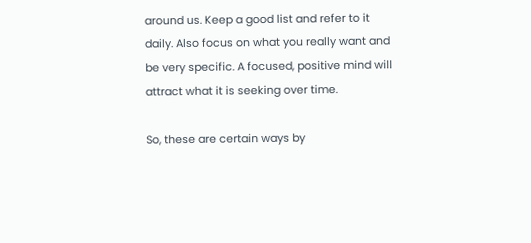around us. Keep a good list and refer to it daily. Also focus on what you really want and be very specific. A focused, positive mind will attract what it is seeking over time.

So, these are certain ways by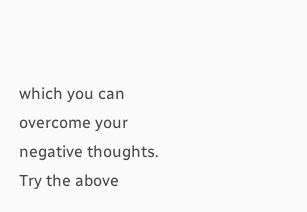which you can overcome your negative thoughts. Try the above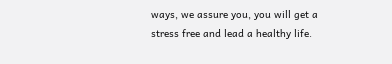ways, we assure you, you will get a stress free and lead a healthy life.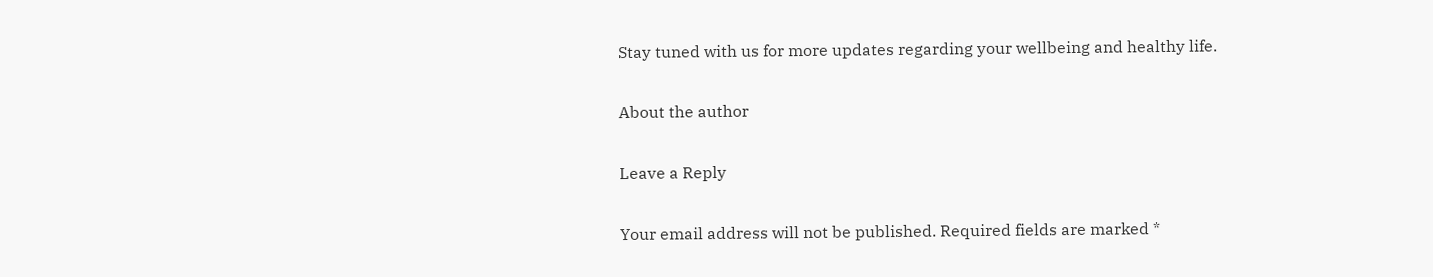Stay tuned with us for more updates regarding your wellbeing and healthy life.

About the author

Leave a Reply

Your email address will not be published. Required fields are marked *